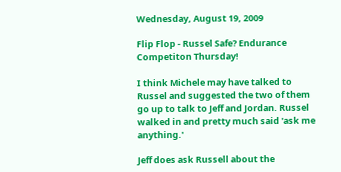Wednesday, August 19, 2009

Flip Flop - Russel Safe? Endurance Competiton Thursday!

I think Michele may have talked to Russel and suggested the two of them go up to talk to Jeff and Jordan. Russel walked in and pretty much said 'ask me anything.'

Jeff does ask Russell about the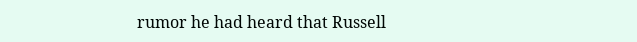rumor he had heard that Russell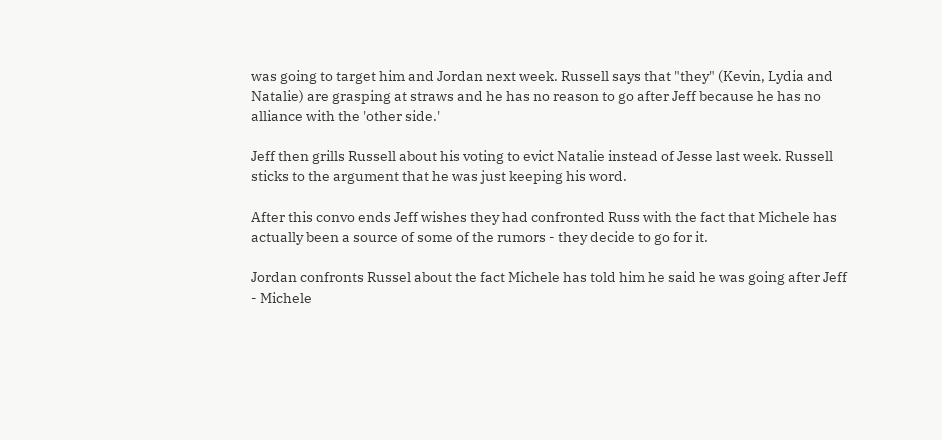was going to target him and Jordan next week. Russell says that "they" (Kevin, Lydia and Natalie) are grasping at straws and he has no reason to go after Jeff because he has no alliance with the 'other side.'

Jeff then grills Russell about his voting to evict Natalie instead of Jesse last week. Russell sticks to the argument that he was just keeping his word.

After this convo ends Jeff wishes they had confronted Russ with the fact that Michele has actually been a source of some of the rumors - they decide to go for it.

Jordan confronts Russel about the fact Michele has told him he said he was going after Jeff - Michele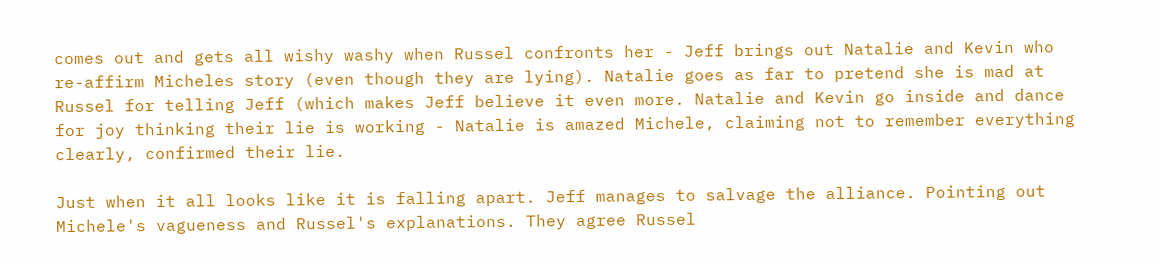comes out and gets all wishy washy when Russel confronts her - Jeff brings out Natalie and Kevin who re-affirm Micheles story (even though they are lying). Natalie goes as far to pretend she is mad at Russel for telling Jeff (which makes Jeff believe it even more. Natalie and Kevin go inside and dance for joy thinking their lie is working - Natalie is amazed Michele, claiming not to remember everything clearly, confirmed their lie.

Just when it all looks like it is falling apart. Jeff manages to salvage the alliance. Pointing out Michele's vagueness and Russel's explanations. They agree Russel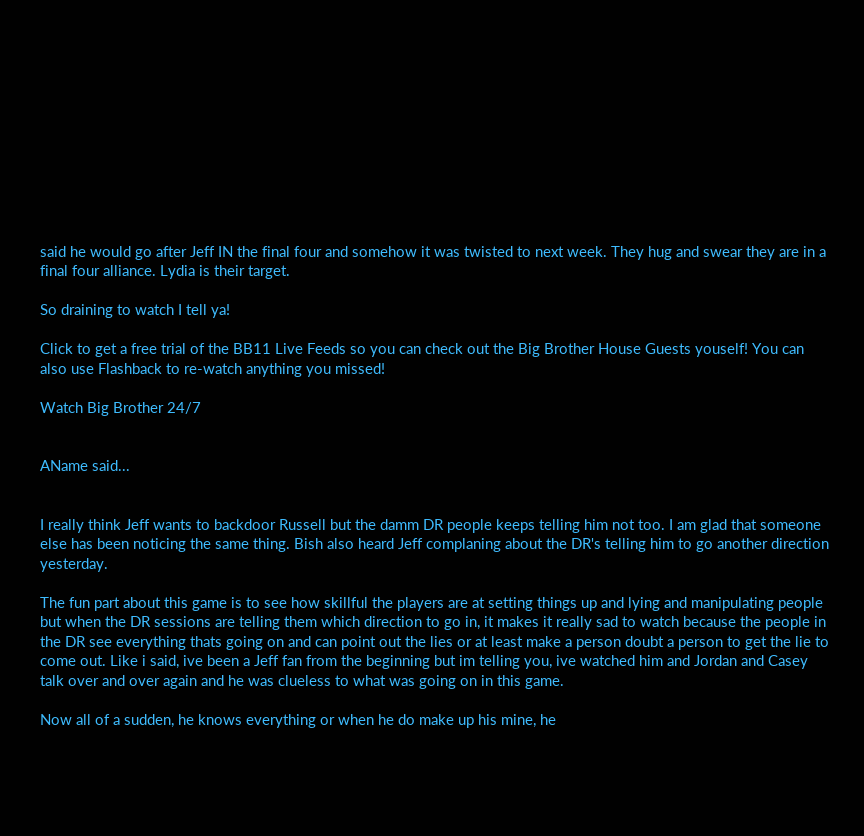said he would go after Jeff IN the final four and somehow it was twisted to next week. They hug and swear they are in a final four alliance. Lydia is their target.

So draining to watch I tell ya!

Click to get a free trial of the BB11 Live Feeds so you can check out the Big Brother House Guests youself! You can also use Flashback to re-watch anything you missed!

Watch Big Brother 24/7


AName said...


I really think Jeff wants to backdoor Russell but the damm DR people keeps telling him not too. I am glad that someone else has been noticing the same thing. Bish also heard Jeff complaning about the DR's telling him to go another direction yesterday.

The fun part about this game is to see how skillful the players are at setting things up and lying and manipulating people but when the DR sessions are telling them which direction to go in, it makes it really sad to watch because the people in the DR see everything thats going on and can point out the lies or at least make a person doubt a person to get the lie to come out. Like i said, ive been a Jeff fan from the beginning but im telling you, ive watched him and Jordan and Casey talk over and over again and he was clueless to what was going on in this game.

Now all of a sudden, he knows everything or when he do make up his mine, he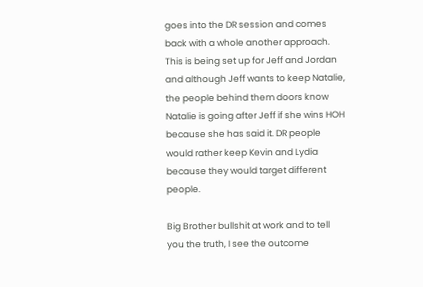goes into the DR session and comes back with a whole another approach. This is being set up for Jeff and Jordan and although Jeff wants to keep Natalie, the people behind them doors know Natalie is going after Jeff if she wins HOH because she has said it. DR people would rather keep Kevin and Lydia because they would target different people.

Big Brother bullshit at work and to tell you the truth, I see the outcome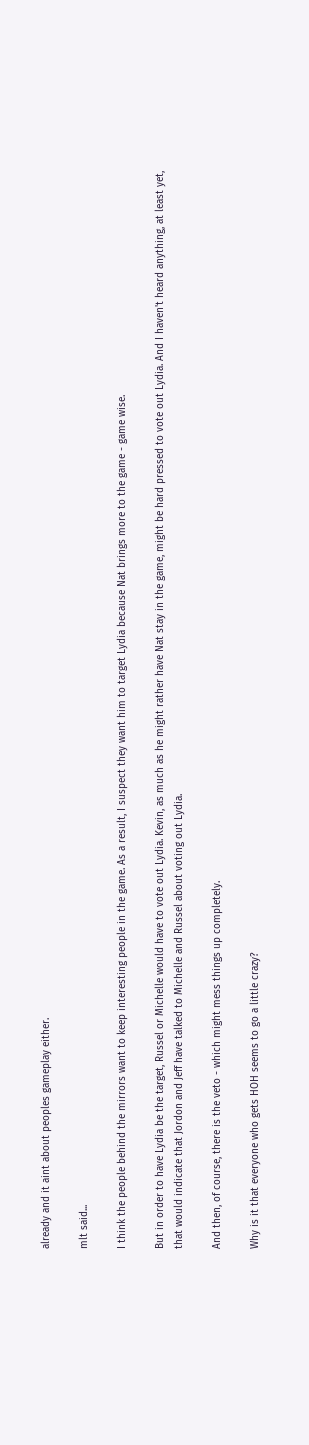already and it aint about peoples gameplay either.

mlt said...

I think the people behind the mirrors want to keep interesting people in the game. As a result, I suspect they want him to target Lydia because Nat brings more to the game - game wise.

But in order to have Lydia be the target, Russel or Michelle would have to vote out Lydia. Kevin, as much as he might rather have Nat stay in the game, might be hard pressed to vote out Lydia. And I haven't heard anything, at least yet, that would indicate that Jordon and Jeff have talked to Michelle and Russel about voting out Lydia.

And then, of course, there is the veto - which might mess things up completely.

Why is it that everyone who gets HOH seems to go a little crazy?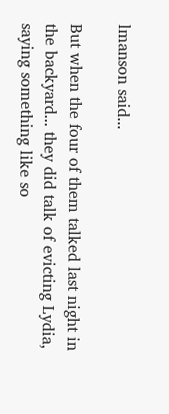lmanson said...

But when the four of them talked last night in the backyard... they did talk of evicting Lydia, saying something like so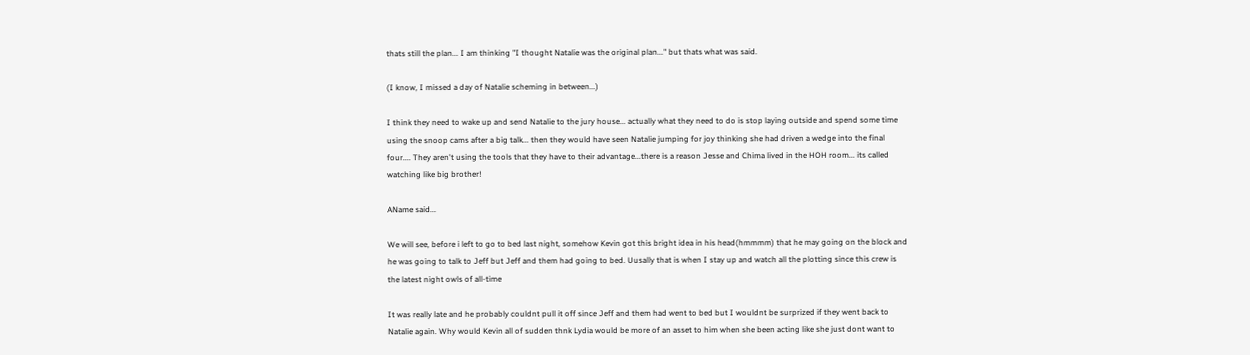thats still the plan... I am thinking "I thought Natalie was the original plan..." but thats what was said.

(I know, I missed a day of Natalie scheming in between...)

I think they need to wake up and send Natalie to the jury house... actually what they need to do is stop laying outside and spend some time using the snoop cams after a big talk... then they would have seen Natalie jumping for joy thinking she had driven a wedge into the final four.... They aren't using the tools that they have to their advantage...there is a reason Jesse and Chima lived in the HOH room... its called watching like big brother!

AName said...

We will see, before i left to go to bed last night, somehow Kevin got this bright idea in his head(hmmmm) that he may going on the block and he was going to talk to Jeff but Jeff and them had going to bed. Uusally that is when I stay up and watch all the plotting since this crew is the latest night owls of all-time

It was really late and he probably couldnt pull it off since Jeff and them had went to bed but I wouldnt be surprized if they went back to Natalie again. Why would Kevin all of sudden thnk Lydia would be more of an asset to him when she been acting like she just dont want to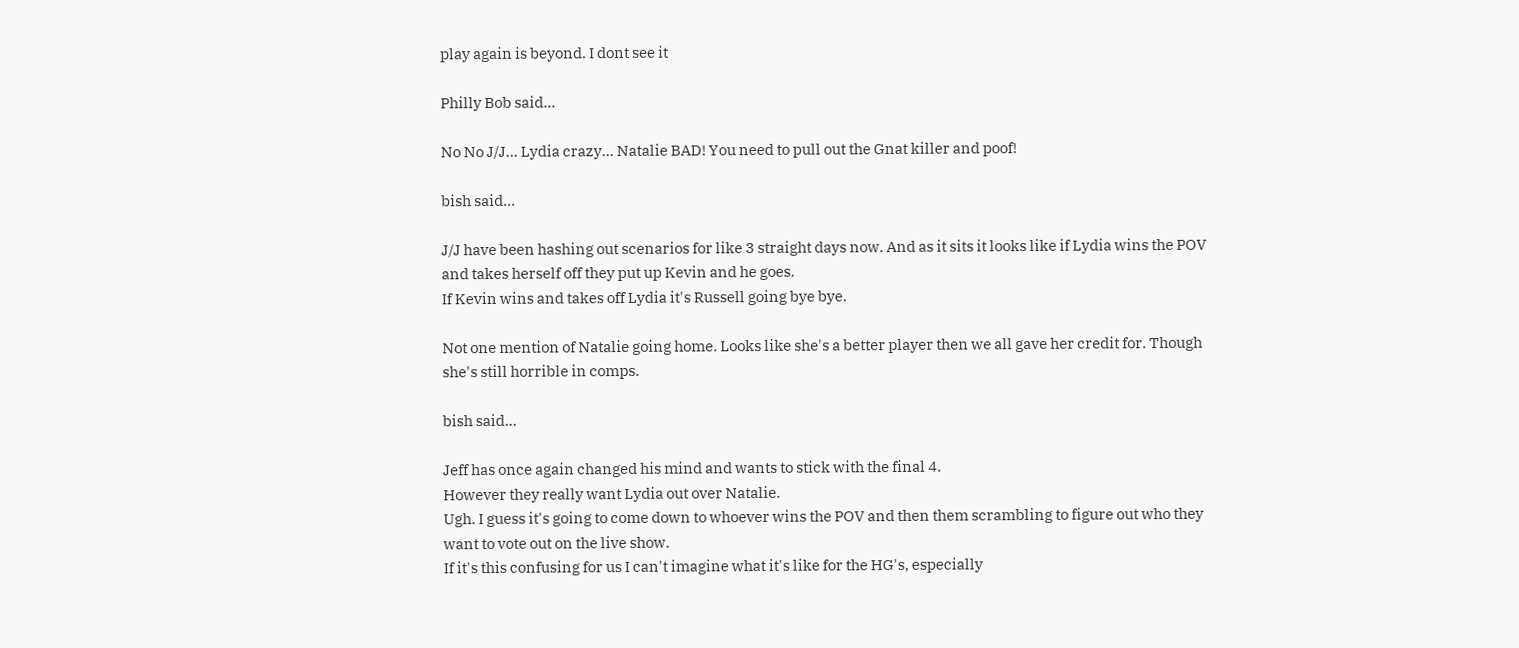play again is beyond. I dont see it

Philly Bob said...

No No J/J... Lydia crazy... Natalie BAD! You need to pull out the Gnat killer and poof!

bish said...

J/J have been hashing out scenarios for like 3 straight days now. And as it sits it looks like if Lydia wins the POV and takes herself off they put up Kevin and he goes.
If Kevin wins and takes off Lydia it's Russell going bye bye.

Not one mention of Natalie going home. Looks like she's a better player then we all gave her credit for. Though she's still horrible in comps.

bish said...

Jeff has once again changed his mind and wants to stick with the final 4.
However they really want Lydia out over Natalie.
Ugh. I guess it's going to come down to whoever wins the POV and then them scrambling to figure out who they want to vote out on the live show.
If it's this confusing for us I can't imagine what it's like for the HG's, especially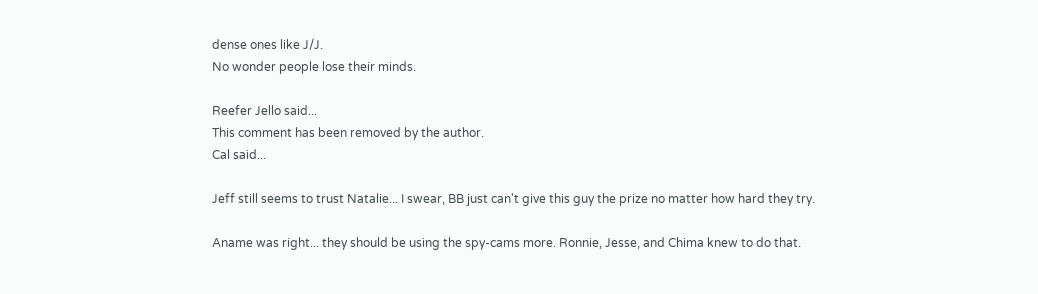dense ones like J/J.
No wonder people lose their minds.

Reefer Jello said...
This comment has been removed by the author.
Cal said...

Jeff still seems to trust Natalie... I swear, BB just can't give this guy the prize no matter how hard they try.

Aname was right... they should be using the spy-cams more. Ronnie, Jesse, and Chima knew to do that.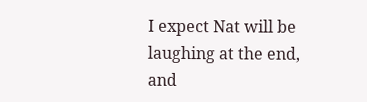I expect Nat will be laughing at the end, and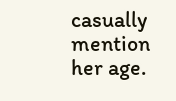casually mention her age.